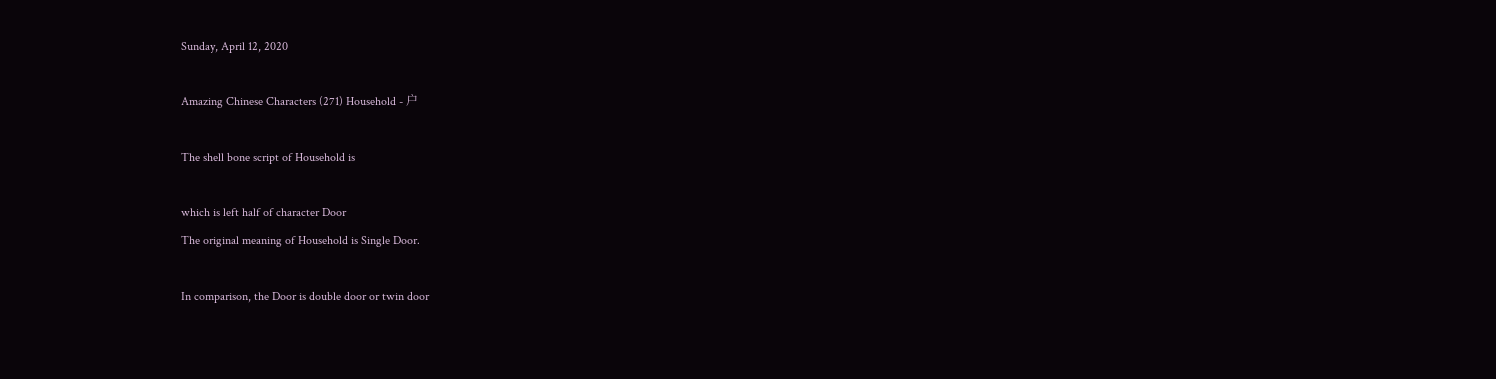Sunday, April 12, 2020

Amazing Chinese Characters (271) Household - 户

The shell bone script of Household is

which is left half of character Door
The original meaning of Household is Single Door.

In comparison, the Door is double door or twin door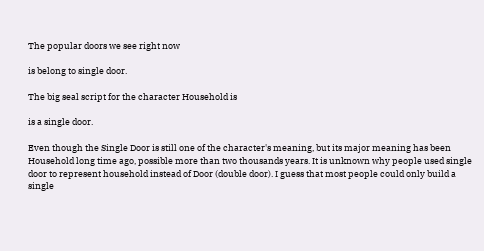The popular doors we see right now

is belong to single door.

The big seal script for the character Household is

is a single door.

Even though the Single Door is still one of the character's meaning, but its major meaning has been  Household long time ago, possible more than two thousands years. It is unknown why people used single door to represent household instead of Door (double door). I guess that most people could only build a single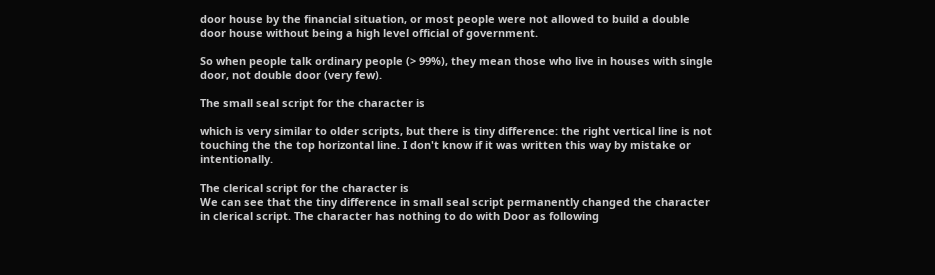door house by the financial situation, or most people were not allowed to build a double door house without being a high level official of government.

So when people talk ordinary people (> 99%), they mean those who live in houses with single door, not double door (very few).

The small seal script for the character is

which is very similar to older scripts, but there is tiny difference: the right vertical line is not touching the the top horizontal line. I don't know if it was written this way by mistake or intentionally.

The clerical script for the character is
We can see that the tiny difference in small seal script permanently changed the character in clerical script. The character has nothing to do with Door as following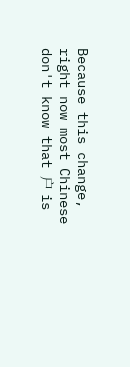Because this change, right now most Chinese don't know that 户 is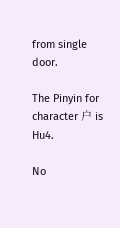from single door.

The Pinyin for character 户 is Hu4.

No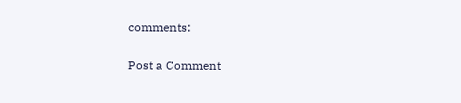comments:

Post a Comment